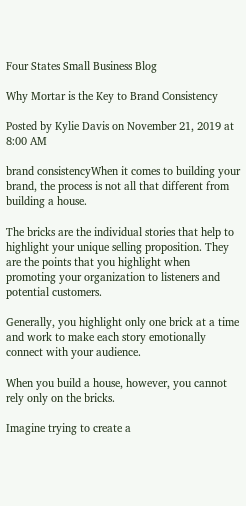Four States Small Business Blog

Why Mortar is the Key to Brand Consistency

Posted by Kylie Davis on November 21, 2019 at 8:00 AM

brand consistencyWhen it comes to building your brand, the process is not all that different from building a house.

The bricks are the individual stories that help to highlight your unique selling proposition. They are the points that you highlight when promoting your organization to listeners and potential customers.

Generally, you highlight only one brick at a time and work to make each story emotionally connect with your audience.

When you build a house, however, you cannot rely only on the bricks.

Imagine trying to create a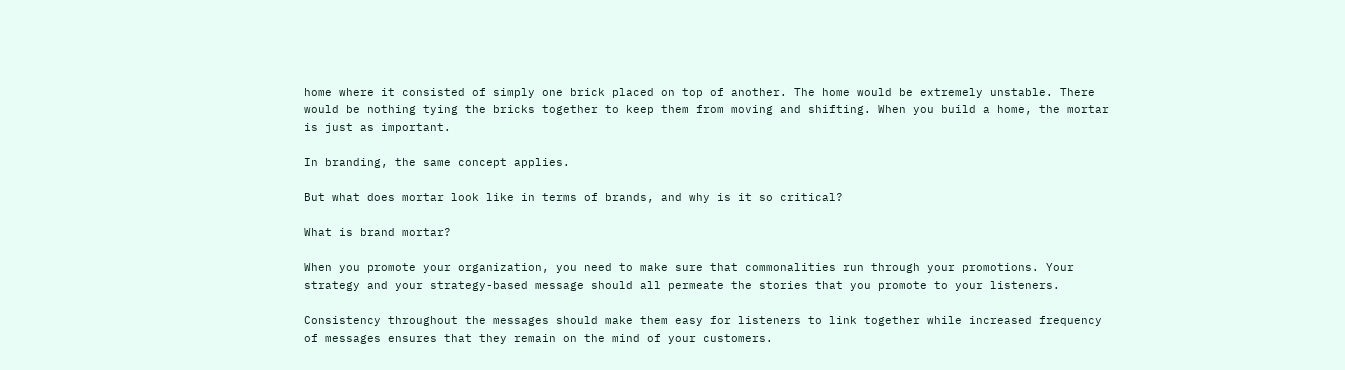home where it consisted of simply one brick placed on top of another. The home would be extremely unstable. There would be nothing tying the bricks together to keep them from moving and shifting. When you build a home, the mortar is just as important.

In branding, the same concept applies.

But what does mortar look like in terms of brands, and why is it so critical?

What is brand mortar?

When you promote your organization, you need to make sure that commonalities run through your promotions. Your strategy and your strategy-based message should all permeate the stories that you promote to your listeners.

Consistency throughout the messages should make them easy for listeners to link together while increased frequency of messages ensures that they remain on the mind of your customers.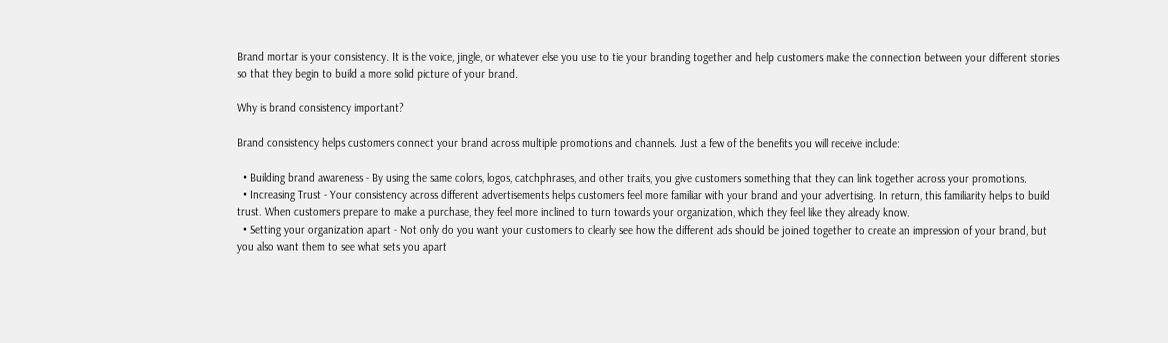Brand mortar is your consistency. It is the voice, jingle, or whatever else you use to tie your branding together and help customers make the connection between your different stories so that they begin to build a more solid picture of your brand.

Why is brand consistency important?

Brand consistency helps customers connect your brand across multiple promotions and channels. Just a few of the benefits you will receive include:

  • Building brand awareness - By using the same colors, logos, catchphrases, and other traits, you give customers something that they can link together across your promotions.
  • Increasing Trust - Your consistency across different advertisements helps customers feel more familiar with your brand and your advertising. In return, this familiarity helps to build trust. When customers prepare to make a purchase, they feel more inclined to turn towards your organization, which they feel like they already know.
  • Setting your organization apart - Not only do you want your customers to clearly see how the different ads should be joined together to create an impression of your brand, but you also want them to see what sets you apart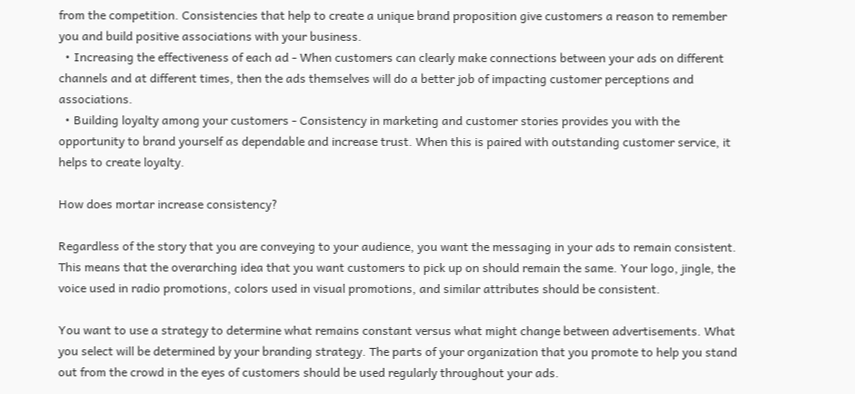from the competition. Consistencies that help to create a unique brand proposition give customers a reason to remember you and build positive associations with your business.
  • Increasing the effectiveness of each ad - When customers can clearly make connections between your ads on different channels and at different times, then the ads themselves will do a better job of impacting customer perceptions and associations.
  • Building loyalty among your customers - Consistency in marketing and customer stories provides you with the opportunity to brand yourself as dependable and increase trust. When this is paired with outstanding customer service, it helps to create loyalty.

How does mortar increase consistency?

Regardless of the story that you are conveying to your audience, you want the messaging in your ads to remain consistent. This means that the overarching idea that you want customers to pick up on should remain the same. Your logo, jingle, the voice used in radio promotions, colors used in visual promotions, and similar attributes should be consistent.

You want to use a strategy to determine what remains constant versus what might change between advertisements. What you select will be determined by your branding strategy. The parts of your organization that you promote to help you stand out from the crowd in the eyes of customers should be used regularly throughout your ads.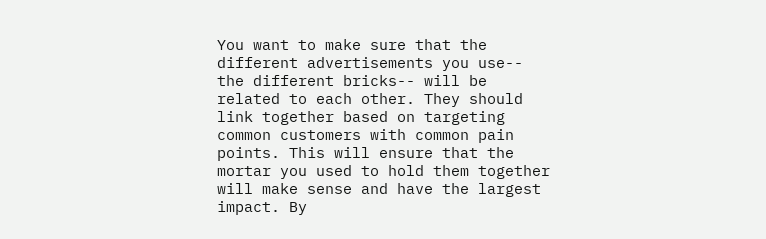You want to make sure that the different advertisements you use-- the different bricks-- will be related to each other. They should link together based on targeting common customers with common pain points. This will ensure that the mortar you used to hold them together will make sense and have the largest impact. By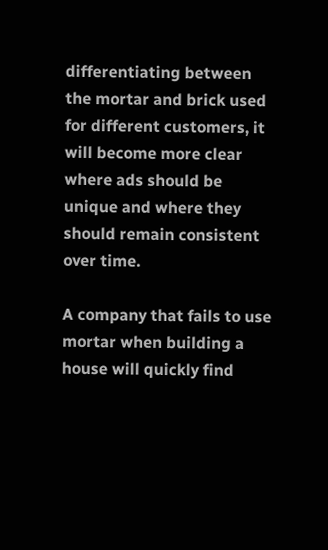differentiating between the mortar and brick used for different customers, it will become more clear where ads should be unique and where they should remain consistent over time.

A company that fails to use mortar when building a house will quickly find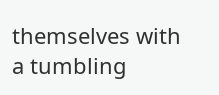themselves with a tumbling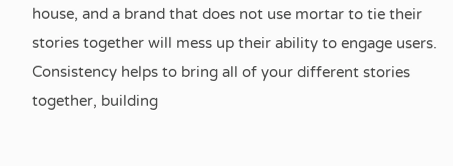house, and a brand that does not use mortar to tie their stories together will mess up their ability to engage users. Consistency helps to bring all of your different stories together, building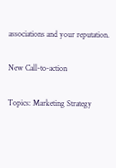associations and your reputation.

New Call-to-action

Topics: Marketing Strategy